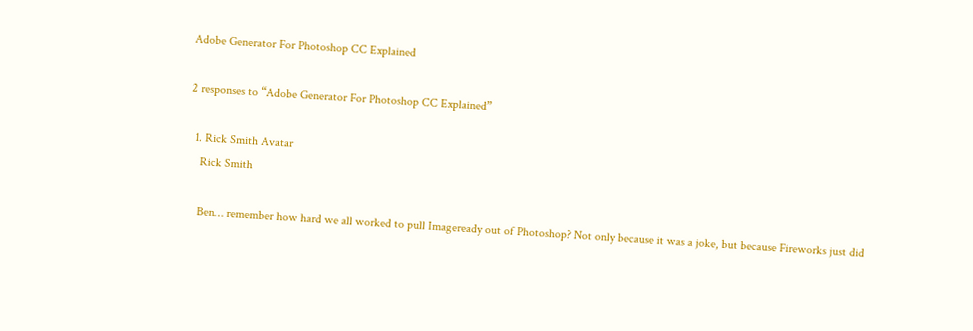Adobe Generator For Photoshop CC Explained

2 responses to “Adobe Generator For Photoshop CC Explained”

  1. Rick Smith Avatar
    Rick Smith

    Ben… remember how hard we all worked to pull Imageready out of Photoshop? Not only because it was a joke, but because Fireworks just did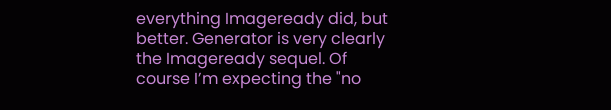everything Imageready did, but better. Generator is very clearly the Imageready sequel. Of course I’m expecting the "no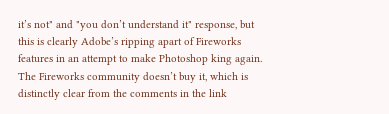it’s not" and "you don’t understand it" response, but this is clearly Adobe’s ripping apart of Fireworks features in an attempt to make Photoshop king again. The Fireworks community doesn’t buy it, which is distinctly clear from the comments in the link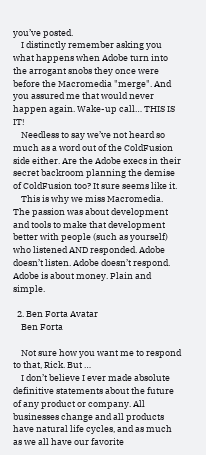you’ve posted.
    I distinctly remember asking you what happens when Adobe turn into the arrogant snobs they once were before the Macromedia "merge". And you assured me that would never happen again. Wake-up call… THIS IS IT!
    Needless to say we’ve not heard so much as a word out of the ColdFusion side either. Are the Adobe execs in their secret backroom planning the demise of ColdFusion too? It sure seems like it.
    This is why we miss Macromedia. The passion was about development and tools to make that development better with people (such as yourself) who listened AND responded. Adobe doesn’t listen. Adobe doesn’t respond. Adobe is about money. Plain and simple.

  2. Ben Forta Avatar
    Ben Forta

    Not sure how you want me to respond to that, Rick. But …
    I don’t believe I ever made absolute definitive statements about the future of any product or company. All businesses change and all products have natural life cycles, and as much as we all have our favorite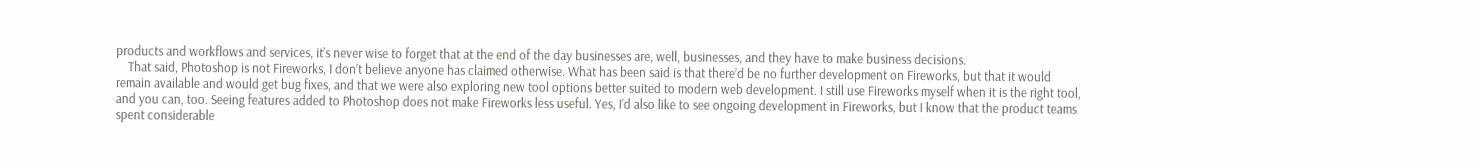products and workflows and services, it’s never wise to forget that at the end of the day businesses are, well, businesses, and they have to make business decisions.
    That said, Photoshop is not Fireworks, I don’t believe anyone has claimed otherwise. What has been said is that there’d be no further development on Fireworks, but that it would remain available and would get bug fixes, and that we were also exploring new tool options better suited to modern web development. I still use Fireworks myself when it is the right tool, and you can, too. Seeing features added to Photoshop does not make Fireworks less useful. Yes, I’d also like to see ongoing development in Fireworks, but I know that the product teams spent considerable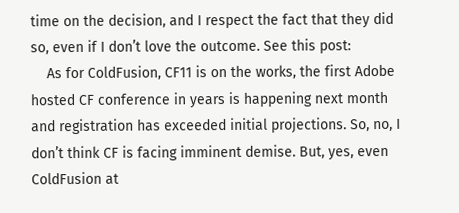time on the decision, and I respect the fact that they did so, even if I don’t love the outcome. See this post:
    As for ColdFusion, CF11 is on the works, the first Adobe hosted CF conference in years is happening next month and registration has exceeded initial projections. So, no, I don’t think CF is facing imminent demise. But, yes, even ColdFusion at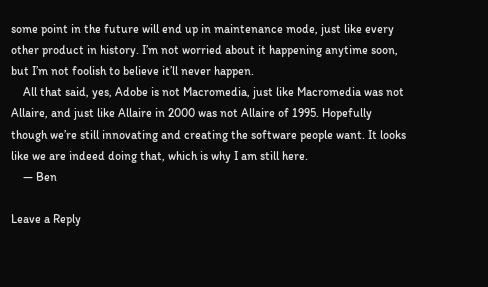some point in the future will end up in maintenance mode, just like every other product in history. I’m not worried about it happening anytime soon, but I’m not foolish to believe it’ll never happen.
    All that said, yes, Adobe is not Macromedia, just like Macromedia was not Allaire, and just like Allaire in 2000 was not Allaire of 1995. Hopefully though we’re still innovating and creating the software people want. It looks like we are indeed doing that, which is why I am still here.
    — Ben

Leave a Reply